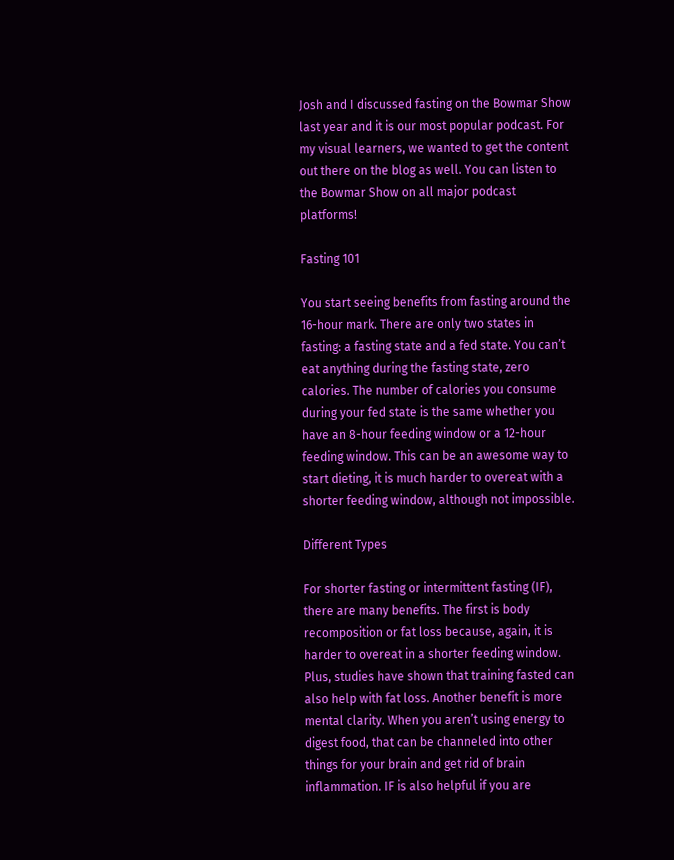Josh and I discussed fasting on the Bowmar Show last year and it is our most popular podcast. For my visual learners, we wanted to get the content out there on the blog as well. You can listen to the Bowmar Show on all major podcast platforms!

Fasting 101

You start seeing benefits from fasting around the 16-hour mark. There are only two states in fasting: a fasting state and a fed state. You can’t eat anything during the fasting state, zero calories. The number of calories you consume during your fed state is the same whether you have an 8-hour feeding window or a 12-hour feeding window. This can be an awesome way to start dieting, it is much harder to overeat with a shorter feeding window, although not impossible.

Different Types

For shorter fasting or intermittent fasting (IF), there are many benefits. The first is body recomposition or fat loss because, again, it is harder to overeat in a shorter feeding window. Plus, studies have shown that training fasted can also help with fat loss. Another benefit is more mental clarity. When you aren’t using energy to digest food, that can be channeled into other things for your brain and get rid of brain inflammation. IF is also helpful if you are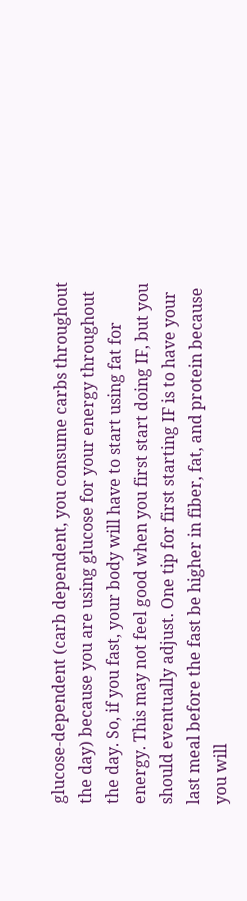glucose-dependent (carb dependent, you consume carbs throughout the day) because you are using glucose for your energy throughout the day. So, if you fast, your body will have to start using fat for energy. This may not feel good when you first start doing IF, but you should eventually adjust. One tip for first starting IF is to have your last meal before the fast be higher in fiber, fat, and protein because you will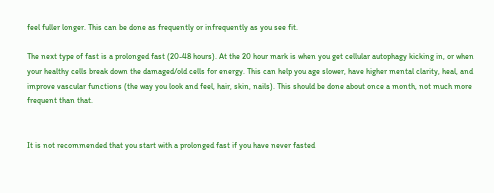feel fuller longer. This can be done as frequently or infrequently as you see fit.

The next type of fast is a prolonged fast (20-48 hours). At the 20 hour mark is when you get cellular autophagy kicking in, or when your healthy cells break down the damaged/old cells for energy. This can help you age slower, have higher mental clarity, heal, and improve vascular functions (the way you look and feel, hair, skin, nails). This should be done about once a month, not much more frequent than that.


It is not recommended that you start with a prolonged fast if you have never fasted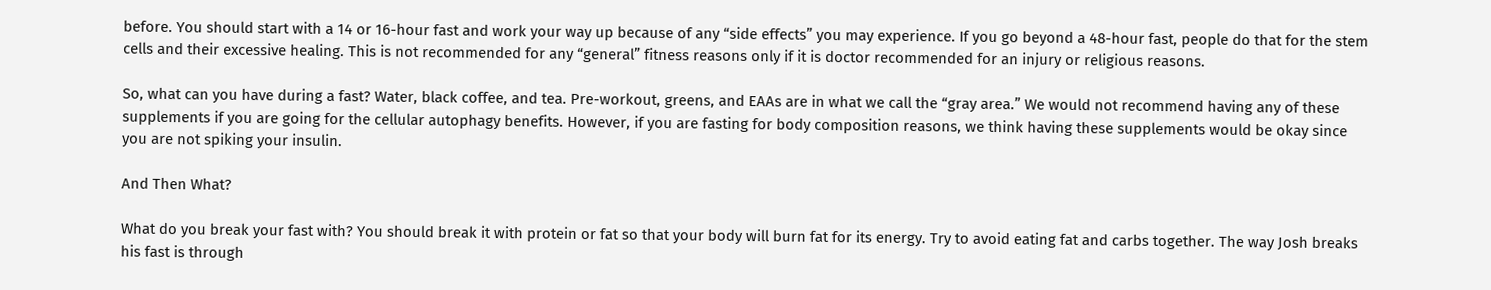before. You should start with a 14 or 16-hour fast and work your way up because of any “side effects” you may experience. If you go beyond a 48-hour fast, people do that for the stem cells and their excessive healing. This is not recommended for any “general” fitness reasons only if it is doctor recommended for an injury or religious reasons.

So, what can you have during a fast? Water, black coffee, and tea. Pre-workout, greens, and EAAs are in what we call the “gray area.” We would not recommend having any of these supplements if you are going for the cellular autophagy benefits. However, if you are fasting for body composition reasons, we think having these supplements would be okay since you are not spiking your insulin.

And Then What?

What do you break your fast with? You should break it with protein or fat so that your body will burn fat for its energy. Try to avoid eating fat and carbs together. The way Josh breaks his fast is through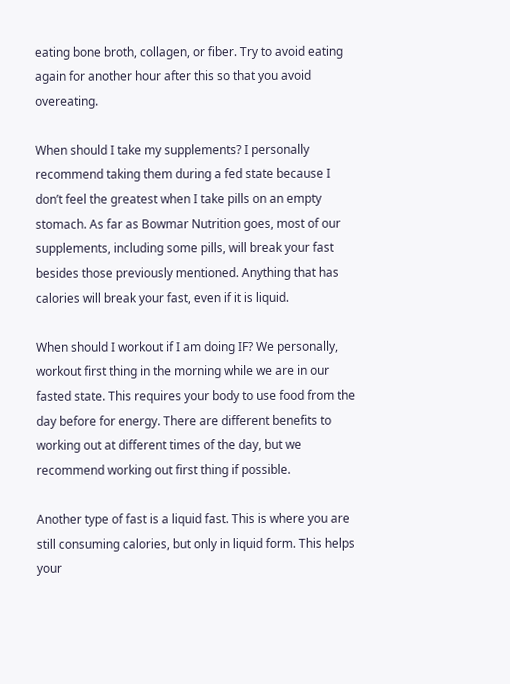eating bone broth, collagen, or fiber. Try to avoid eating again for another hour after this so that you avoid overeating.

When should I take my supplements? I personally recommend taking them during a fed state because I don’t feel the greatest when I take pills on an empty stomach. As far as Bowmar Nutrition goes, most of our supplements, including some pills, will break your fast besides those previously mentioned. Anything that has calories will break your fast, even if it is liquid.

When should I workout if I am doing IF? We personally, workout first thing in the morning while we are in our fasted state. This requires your body to use food from the day before for energy. There are different benefits to working out at different times of the day, but we recommend working out first thing if possible.

Another type of fast is a liquid fast. This is where you are still consuming calories, but only in liquid form. This helps your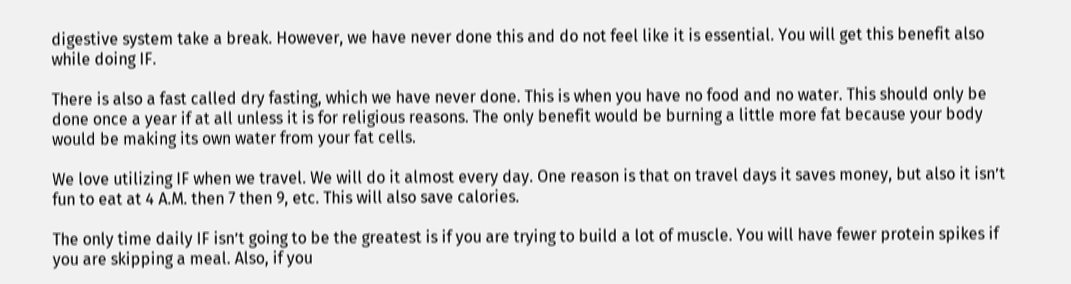digestive system take a break. However, we have never done this and do not feel like it is essential. You will get this benefit also while doing IF.

There is also a fast called dry fasting, which we have never done. This is when you have no food and no water. This should only be done once a year if at all unless it is for religious reasons. The only benefit would be burning a little more fat because your body would be making its own water from your fat cells.

We love utilizing IF when we travel. We will do it almost every day. One reason is that on travel days it saves money, but also it isn’t fun to eat at 4 A.M. then 7 then 9, etc. This will also save calories.

The only time daily IF isn’t going to be the greatest is if you are trying to build a lot of muscle. You will have fewer protein spikes if you are skipping a meal. Also, if you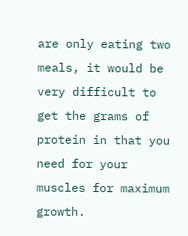are only eating two meals, it would be very difficult to get the grams of protein in that you need for your muscles for maximum growth.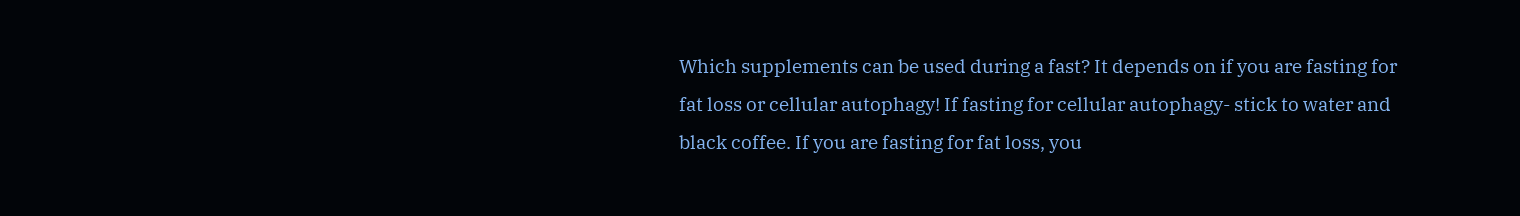Which supplements can be used during a fast? It depends on if you are fasting for fat loss or cellular autophagy! If fasting for cellular autophagy- stick to water and black coffee. If you are fasting for fat loss, you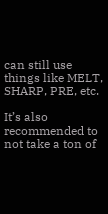can still use things like MELT, SHARP, PRE, etc.

It’s also recommended to not take a ton of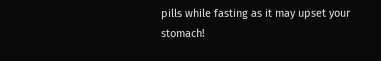pills while fasting as it may upset your stomach!